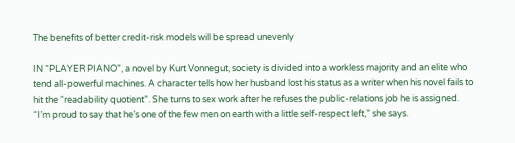The benefits of better credit-risk models will be spread unevenly

IN “PLAYER PIANO”, a novel by Kurt Vonnegut, society is divided into a workless majority and an elite who tend all-powerful machines. A character tells how her husband lost his status as a writer when his novel fails to hit the “readability quotient”. She turns to sex work after he refuses the public-relations job he is assigned. “I’m proud to say that he’s one of the few men on earth with a little self-respect left,” she says.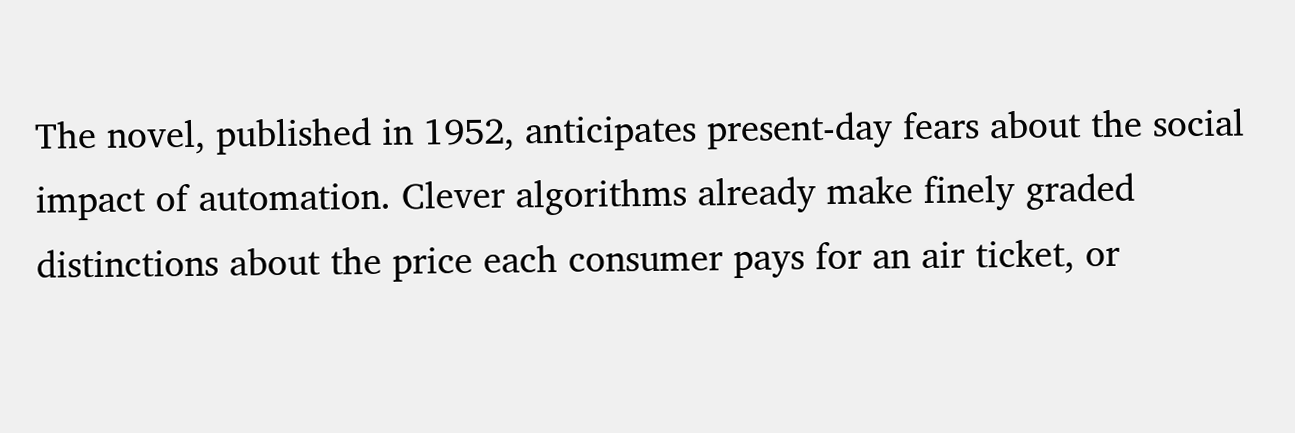The novel, published in 1952, anticipates present-day fears about the social impact of automation. Clever algorithms already make finely graded distinctions about the price each consumer pays for an air ticket, or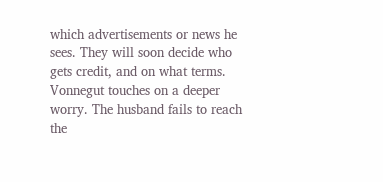which advertisements or news he sees. They will soon decide who gets credit, and on what terms. Vonnegut touches on a deeper worry. The husband fails to reach the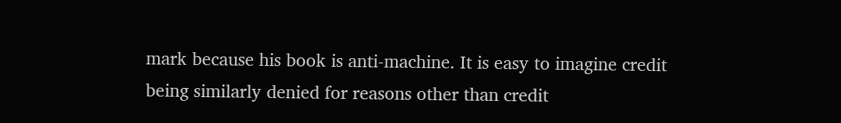mark because his book is anti-machine. It is easy to imagine credit being similarly denied for reasons other than credit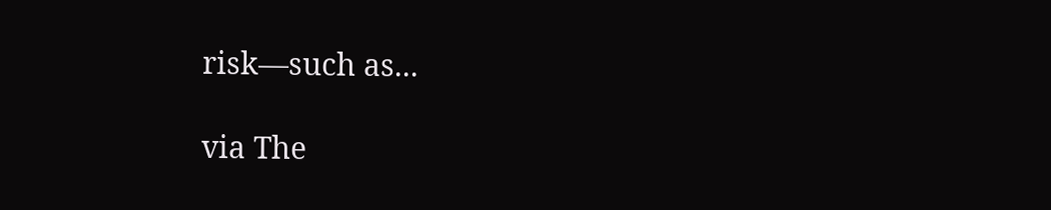risk—such as...

via The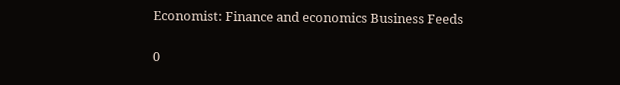Economist: Finance and economics Business Feeds

0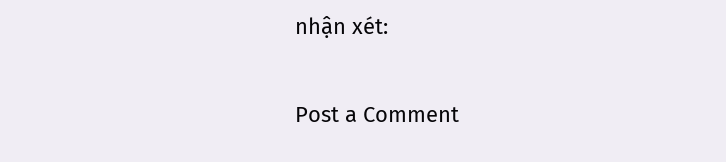nhận xét:

Post a Comment